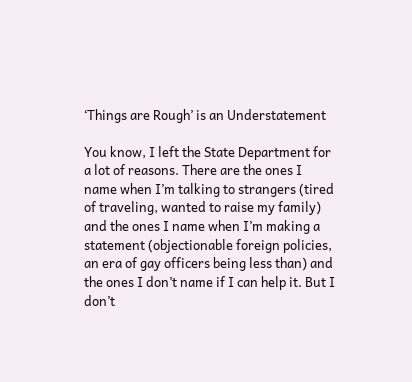‘Things are Rough’ is an Understatement

You know, I left the State Department for a lot of reasons. There are the ones I name when I’m talking to strangers (tired of traveling, wanted to raise my family) and the ones I name when I’m making a statement (objectionable foreign policies, an era of gay officers being less than) and the ones I don’t name if I can help it. But I don’t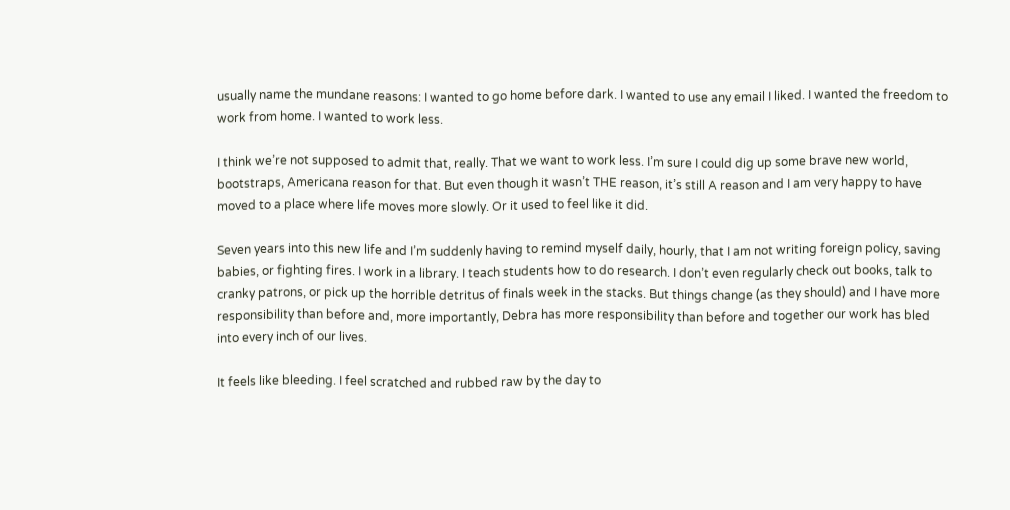usually name the mundane reasons: I wanted to go home before dark. I wanted to use any email I liked. I wanted the freedom to work from home. I wanted to work less.

I think we’re not supposed to admit that, really. That we want to work less. I’m sure I could dig up some brave new world, bootstraps, Americana reason for that. But even though it wasn’t THE reason, it’s still A reason and I am very happy to have moved to a place where life moves more slowly. Or it used to feel like it did.

Seven years into this new life and I’m suddenly having to remind myself daily, hourly, that I am not writing foreign policy, saving babies, or fighting fires. I work in a library. I teach students how to do research. I don’t even regularly check out books, talk to cranky patrons, or pick up the horrible detritus of finals week in the stacks. But things change (as they should) and I have more responsibility than before and, more importantly, Debra has more responsibility than before and together our work has bled into every inch of our lives.

It feels like bleeding. I feel scratched and rubbed raw by the day to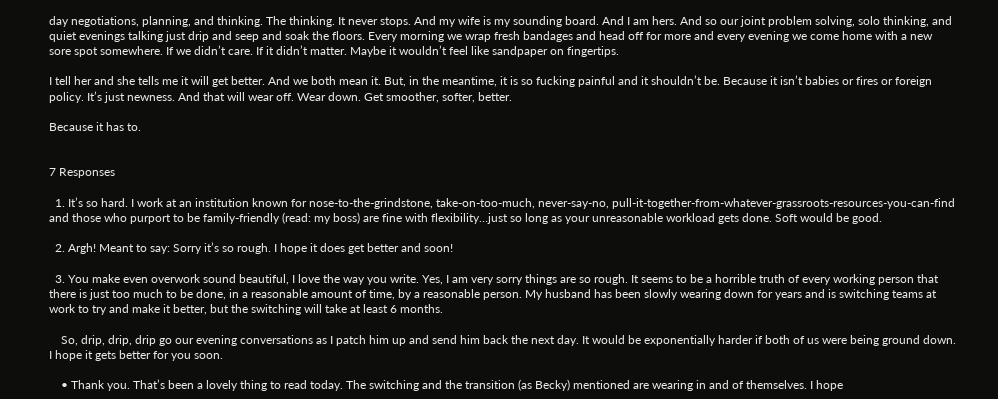day negotiations, planning, and thinking. The thinking. It never stops. And my wife is my sounding board. And I am hers. And so our joint problem solving, solo thinking, and quiet evenings talking just drip and seep and soak the floors. Every morning we wrap fresh bandages and head off for more and every evening we come home with a new sore spot somewhere. If we didn’t care. If it didn’t matter. Maybe it wouldn’t feel like sandpaper on fingertips.

I tell her and she tells me it will get better. And we both mean it. But, in the meantime, it is so fucking painful and it shouldn’t be. Because it isn’t babies or fires or foreign policy. It’s just newness. And that will wear off. Wear down. Get smoother, softer, better.

Because it has to.


7 Responses

  1. It’s so hard. I work at an institution known for nose-to-the-grindstone, take-on-too-much, never-say-no, pull-it-together-from-whatever-grassroots-resources-you-can-find and those who purport to be family-friendly (read: my boss) are fine with flexibility…just so long as your unreasonable workload gets done. Soft would be good.

  2. Argh! Meant to say: Sorry it’s so rough. I hope it does get better and soon!

  3. You make even overwork sound beautiful, I love the way you write. Yes, I am very sorry things are so rough. It seems to be a horrible truth of every working person that there is just too much to be done, in a reasonable amount of time, by a reasonable person. My husband has been slowly wearing down for years and is switching teams at work to try and make it better, but the switching will take at least 6 months.

    So, drip, drip, drip go our evening conversations as I patch him up and send him back the next day. It would be exponentially harder if both of us were being ground down. I hope it gets better for you soon.

    • Thank you. That’s been a lovely thing to read today. The switching and the transition (as Becky) mentioned are wearing in and of themselves. I hope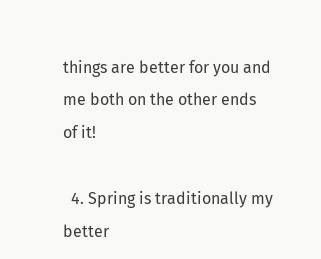things are better for you and me both on the other ends of it!

  4. Spring is traditionally my better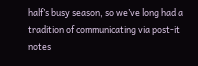half’s busy season, so we’ve long had a tradition of communicating via post-it notes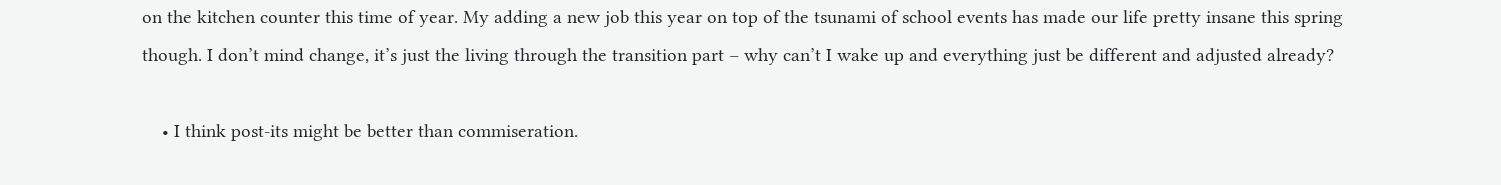on the kitchen counter this time of year. My adding a new job this year on top of the tsunami of school events has made our life pretty insane this spring though. I don’t mind change, it’s just the living through the transition part – why can’t I wake up and everything just be different and adjusted already?

    • I think post-its might be better than commiseration.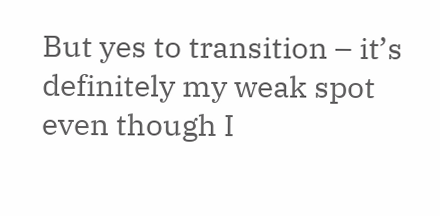But yes to transition – it’s definitely my weak spot even though I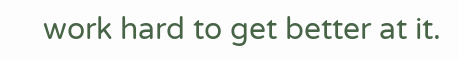work hard to get better at it.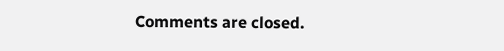Comments are closed.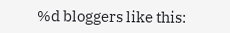%d bloggers like this: